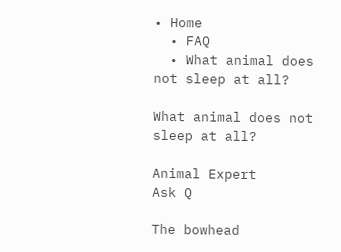• Home
  • FAQ
  • What animal does not sleep at all?

What animal does not sleep at all?

Animal Expert
Ask Q

The bowhead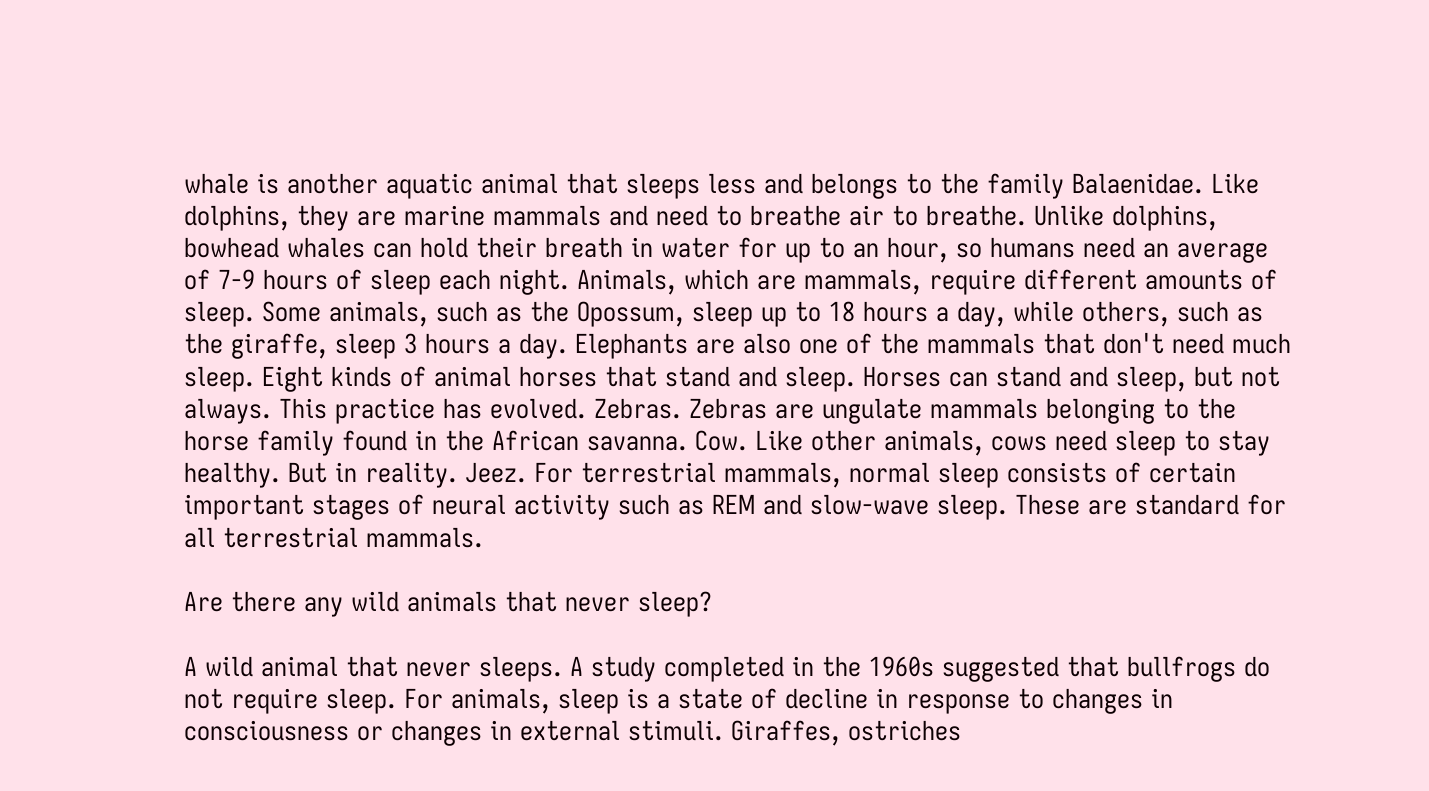whale is another aquatic animal that sleeps less and belongs to the family Balaenidae. Like dolphins, they are marine mammals and need to breathe air to breathe. Unlike dolphins, bowhead whales can hold their breath in water for up to an hour, so humans need an average of 7-9 hours of sleep each night. Animals, which are mammals, require different amounts of sleep. Some animals, such as the Opossum, sleep up to 18 hours a day, while others, such as the giraffe, sleep 3 hours a day. Elephants are also one of the mammals that don't need much sleep. Eight kinds of animal horses that stand and sleep. Horses can stand and sleep, but not always. This practice has evolved. Zebras. Zebras are ungulate mammals belonging to the horse family found in the African savanna. Cow. Like other animals, cows need sleep to stay healthy. But in reality. Jeez. For terrestrial mammals, normal sleep consists of certain important stages of neural activity such as REM and slow-wave sleep. These are standard for all terrestrial mammals.

Are there any wild animals that never sleep?

A wild animal that never sleeps. A study completed in the 1960s suggested that bullfrogs do not require sleep. For animals, sleep is a state of decline in response to changes in consciousness or changes in external stimuli. Giraffes, ostriches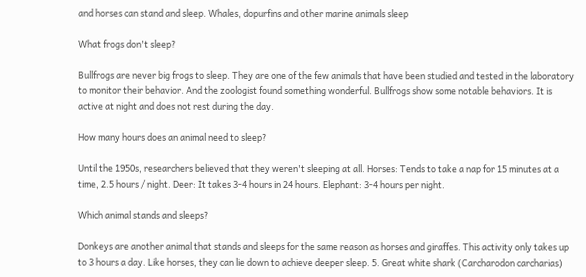and horses can stand and sleep. Whales, dopurfins and other marine animals sleep

What frogs don't sleep?

Bullfrogs are never big frogs to sleep. They are one of the few animals that have been studied and tested in the laboratory to monitor their behavior. And the zoologist found something wonderful. Bullfrogs show some notable behaviors. It is active at night and does not rest during the day.

How many hours does an animal need to sleep?

Until the 1950s, researchers believed that they weren't sleeping at all. Horses: Tends to take a nap for 15 minutes at a time, 2.5 hours / night. Deer: It takes 3-4 hours in 24 hours. Elephant: 3-4 hours per night.

Which animal stands and sleeps?

Donkeys are another animal that stands and sleeps for the same reason as horses and giraffes. This activity only takes up to 3 hours a day. Like horses, they can lie down to achieve deeper sleep. 5. Great white shark (Carcharodon carcharias)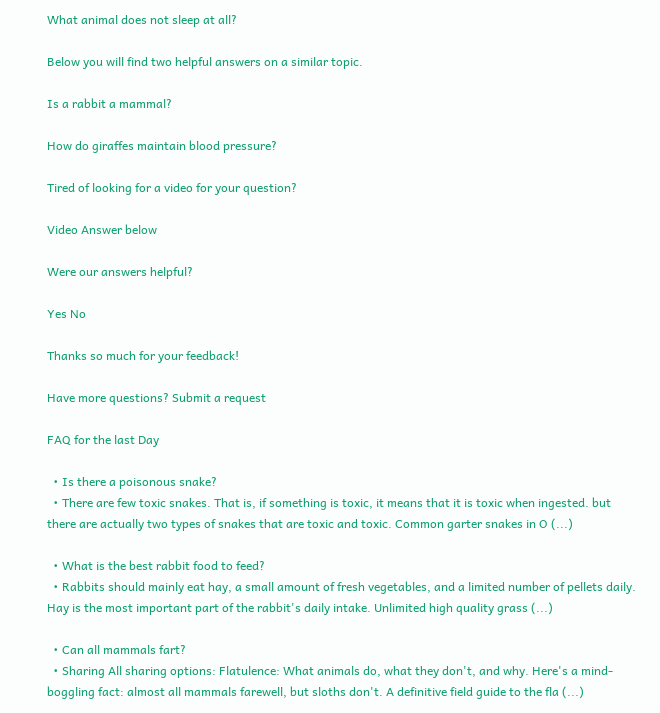What animal does not sleep at all?

Below you will find two helpful answers on a similar topic.

Is a rabbit a mammal?

How do giraffes maintain blood pressure?

Tired of looking for a video for your question?

Video Answer below

Were our answers helpful?

Yes No

Thanks so much for your feedback!

Have more questions? Submit a request

FAQ for the last Day

  • Is there a poisonous snake?
  • There are few toxic snakes. That is, if something is toxic, it means that it is toxic when ingested. but there are actually two types of snakes that are toxic and toxic. Common garter snakes in O (...)

  • What is the best rabbit food to feed?
  • Rabbits should mainly eat hay, a small amount of fresh vegetables, and a limited number of pellets daily. Hay is the most important part of the rabbit's daily intake. Unlimited high quality grass (...)

  • Can all mammals fart?
  • Sharing All sharing options: Flatulence: What animals do, what they don't, and why. Here's a mind-boggling fact: almost all mammals farewell, but sloths don't. A definitive field guide to the fla (...)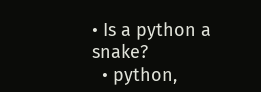• Is a python a snake?
  • python,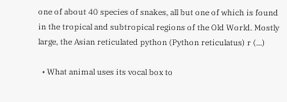one of about 40 species of snakes, all but one of which is found in the tropical and subtropical regions of the Old World. Mostly large, the Asian reticulated python (Python reticulatus) r (...)

  • What animal uses its vocal box to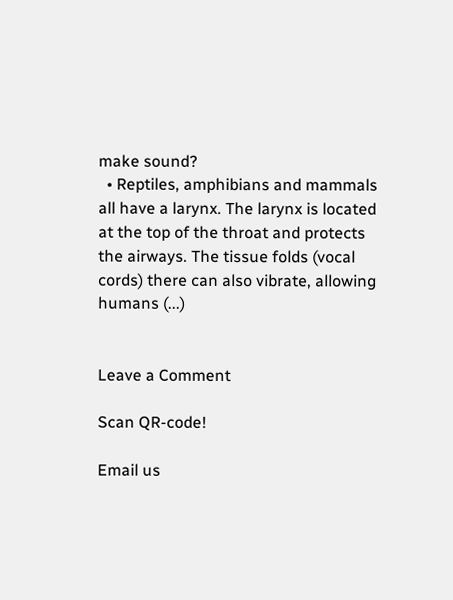make sound?
  • Reptiles, amphibians and mammals all have a larynx. The larynx is located at the top of the throat and protects the airways. The tissue folds (vocal cords) there can also vibrate, allowing humans (...)


Leave a Comment

Scan QR-code!

Email us